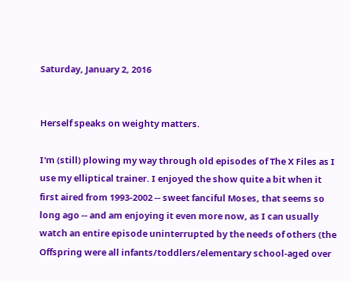Saturday, January 2, 2016


Herself speaks on weighty matters.

I'm (still) plowing my way through old episodes of The X Files as I use my elliptical trainer. I enjoyed the show quite a bit when it first aired from 1993-2002 -- sweet fanciful Moses, that seems so long ago -- and am enjoying it even more now, as I can usually watch an entire episode uninterrupted by the needs of others (the Offspring were all infants/toddlers/elementary school-aged over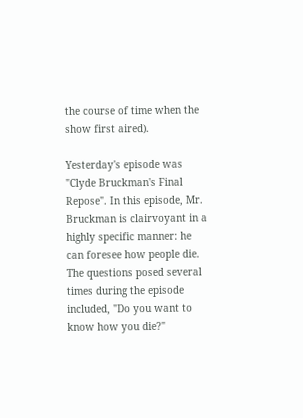the course of time when the show first aired).

Yesterday's episode was "Clyde Bruckman's Final Repose". In this episode, Mr. Bruckman is clairvoyant in a highly specific manner: he can foresee how people die. The questions posed several times during the episode included, "Do you want to know how you die?"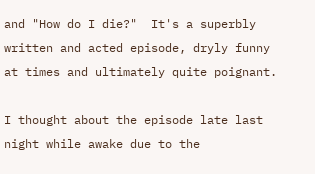and "How do I die?"  It's a superbly written and acted episode, dryly funny at times and ultimately quite poignant.

I thought about the episode late last night while awake due to the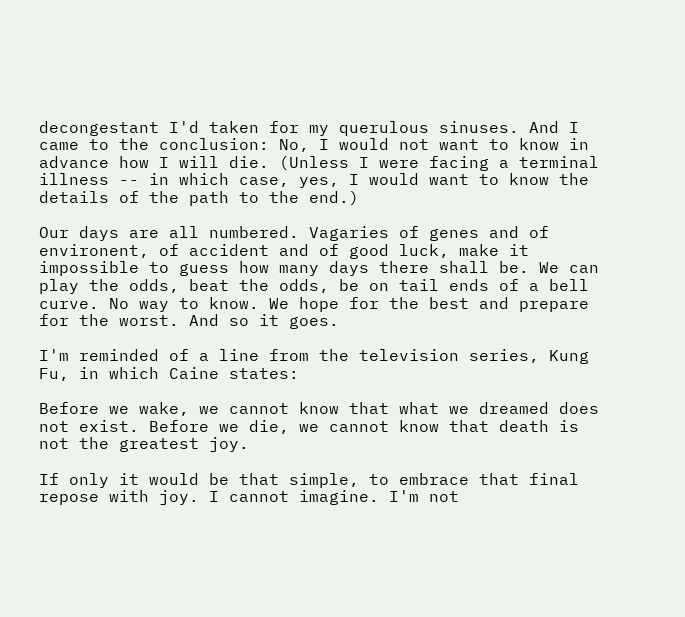decongestant I'd taken for my querulous sinuses. And I came to the conclusion: No, I would not want to know in advance how I will die. (Unless I were facing a terminal illness -- in which case, yes, I would want to know the details of the path to the end.)

Our days are all numbered. Vagaries of genes and of environent, of accident and of good luck, make it impossible to guess how many days there shall be. We can play the odds, beat the odds, be on tail ends of a bell curve. No way to know. We hope for the best and prepare for the worst. And so it goes.

I'm reminded of a line from the television series, Kung Fu, in which Caine states:

Before we wake, we cannot know that what we dreamed does not exist. Before we die, we cannot know that death is not the greatest joy.

If only it would be that simple, to embrace that final repose with joy. I cannot imagine. I'm not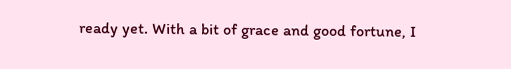ready yet. With a bit of grace and good fortune, I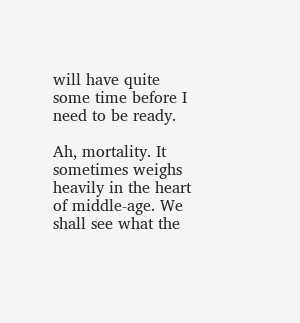will have quite some time before I need to be ready.

Ah, mortality. It sometimes weighs heavily in the heart of middle-age. We shall see what the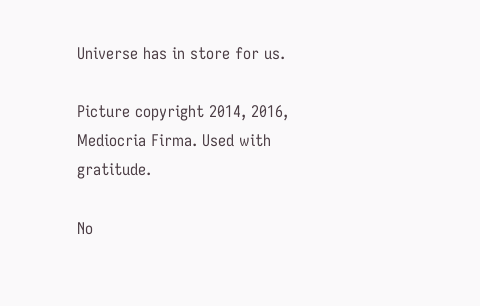Universe has in store for us.

Picture copyright 2014, 2016, Mediocria Firma. Used with gratitude.

No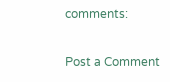comments:

Post a Comment